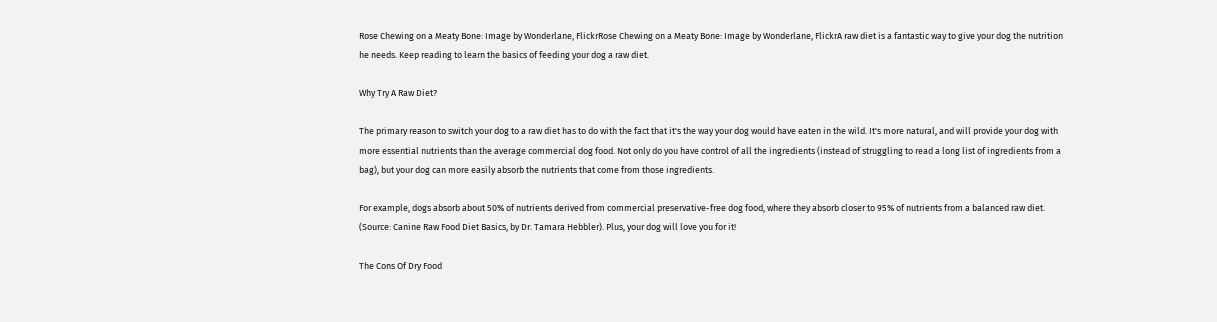Rose Chewing on a Meaty Bone: Image by Wonderlane, FlickrRose Chewing on a Meaty Bone: Image by Wonderlane, FlickrA raw diet is a fantastic way to give your dog the nutrition he needs. Keep reading to learn the basics of feeding your dog a raw diet.

Why Try A Raw Diet?

The primary reason to switch your dog to a raw diet has to do with the fact that it's the way your dog would have eaten in the wild. It's more natural, and will provide your dog with more essential nutrients than the average commercial dog food. Not only do you have control of all the ingredients (instead of struggling to read a long list of ingredients from a bag), but your dog can more easily absorb the nutrients that come from those ingredients.

For example, dogs absorb about 50% of nutrients derived from commercial preservative-free dog food, where they absorb closer to 95% of nutrients from a balanced raw diet. (Source: Canine Raw Food Diet Basics, by Dr. Tamara Hebbler). Plus, your dog will love you for it!

The Cons Of Dry Food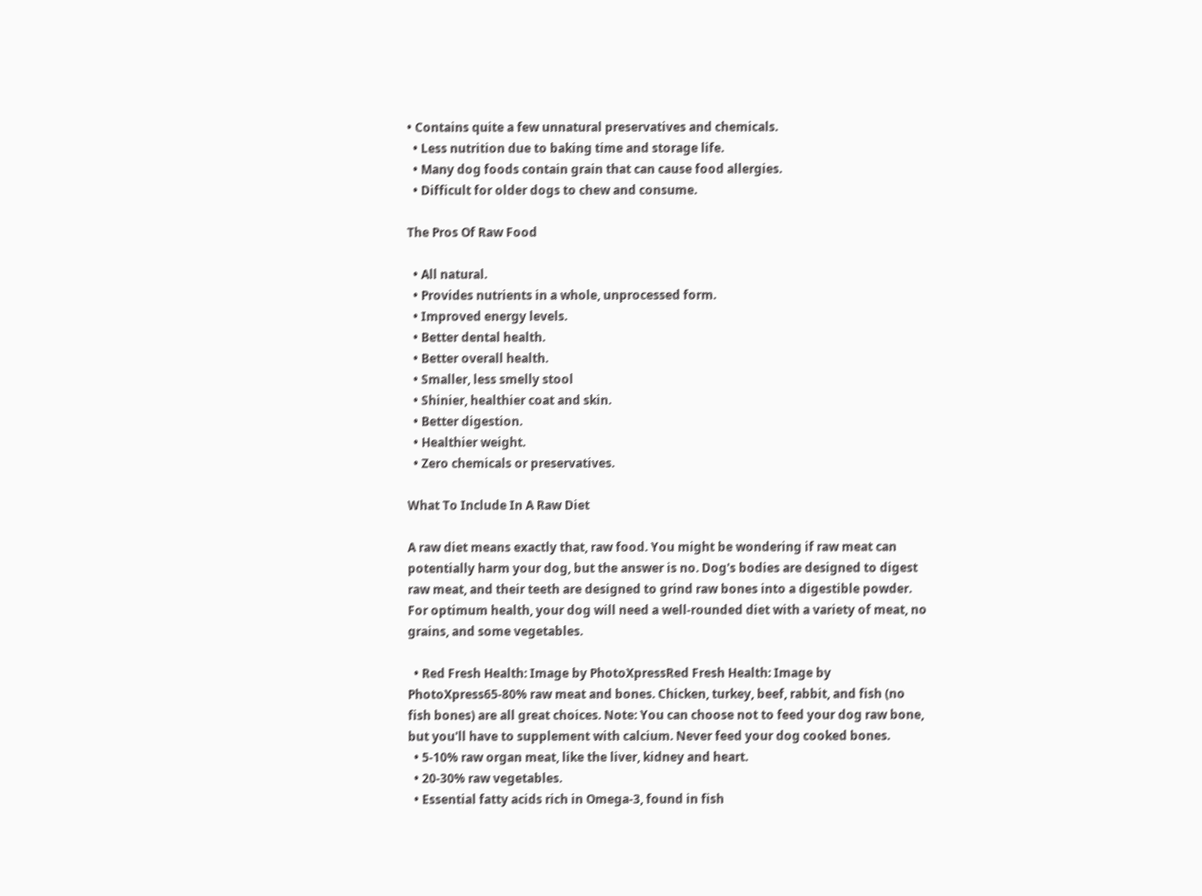• Contains quite a few unnatural preservatives and chemicals.
  • Less nutrition due to baking time and storage life.
  • Many dog foods contain grain that can cause food allergies.
  • Difficult for older dogs to chew and consume.

The Pros Of Raw Food

  • All natural.
  • Provides nutrients in a whole, unprocessed form.
  • Improved energy levels.
  • Better dental health.
  • Better overall health.
  • Smaller, less smelly stool
  • Shinier, healthier coat and skin.
  • Better digestion.
  • Healthier weight.
  • Zero chemicals or preservatives.

What To Include In A Raw Diet

A raw diet means exactly that, raw food. You might be wondering if raw meat can potentially harm your dog, but the answer is no. Dog's bodies are designed to digest raw meat, and their teeth are designed to grind raw bones into a digestible powder. For optimum health, your dog will need a well-rounded diet with a variety of meat, no grains, and some vegetables.

  • Red Fresh Health: Image by PhotoXpressRed Fresh Health: Image by PhotoXpress65-80% raw meat and bones. Chicken, turkey, beef, rabbit, and fish (no fish bones) are all great choices. Note: You can choose not to feed your dog raw bone, but you'll have to supplement with calcium. Never feed your dog cooked bones.
  • 5-10% raw organ meat, like the liver, kidney and heart.
  • 20-30% raw vegetables.
  • Essential fatty acids rich in Omega-3, found in fish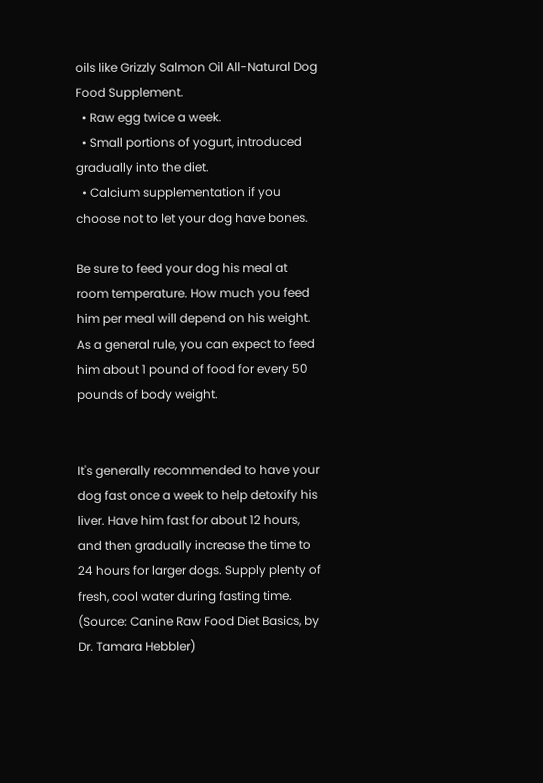oils like Grizzly Salmon Oil All-Natural Dog Food Supplement.
  • Raw egg twice a week.
  • Small portions of yogurt, introduced gradually into the diet.
  • Calcium supplementation if you choose not to let your dog have bones.

Be sure to feed your dog his meal at room temperature. How much you feed him per meal will depend on his weight. As a general rule, you can expect to feed him about 1 pound of food for every 50 pounds of body weight.


It's generally recommended to have your dog fast once a week to help detoxify his liver. Have him fast for about 12 hours, and then gradually increase the time to 24 hours for larger dogs. Supply plenty of fresh, cool water during fasting time. (Source: Canine Raw Food Diet Basics, by Dr. Tamara Hebbler)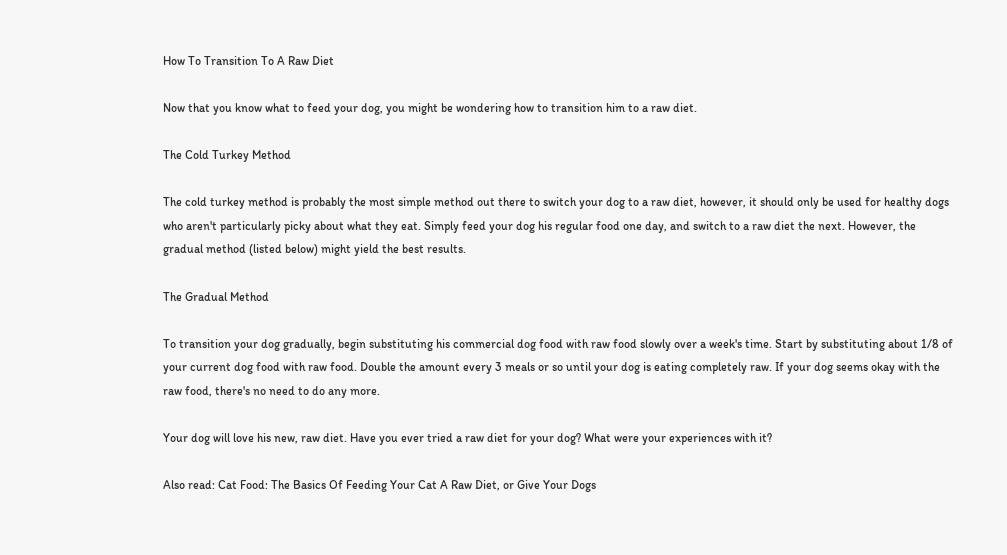How To Transition To A Raw Diet

Now that you know what to feed your dog, you might be wondering how to transition him to a raw diet.

The Cold Turkey Method

The cold turkey method is probably the most simple method out there to switch your dog to a raw diet, however, it should only be used for healthy dogs who aren't particularly picky about what they eat. Simply feed your dog his regular food one day, and switch to a raw diet the next. However, the gradual method (listed below) might yield the best results.

The Gradual Method

To transition your dog gradually, begin substituting his commercial dog food with raw food slowly over a week's time. Start by substituting about 1/8 of your current dog food with raw food. Double the amount every 3 meals or so until your dog is eating completely raw. If your dog seems okay with the raw food, there's no need to do any more.

Your dog will love his new, raw diet. Have you ever tried a raw diet for your dog? What were your experiences with it?

Also read: Cat Food: The Basics Of Feeding Your Cat A Raw Diet, or Give Your Dogs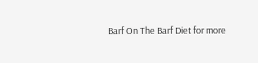Barf On The Barf Diet for more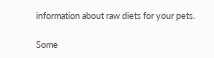information about raw diets for your pets.

Some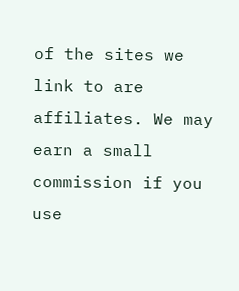of the sites we link to are affiliates. We may earn a small commission if you use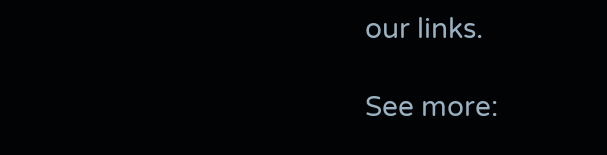our links.

See more: